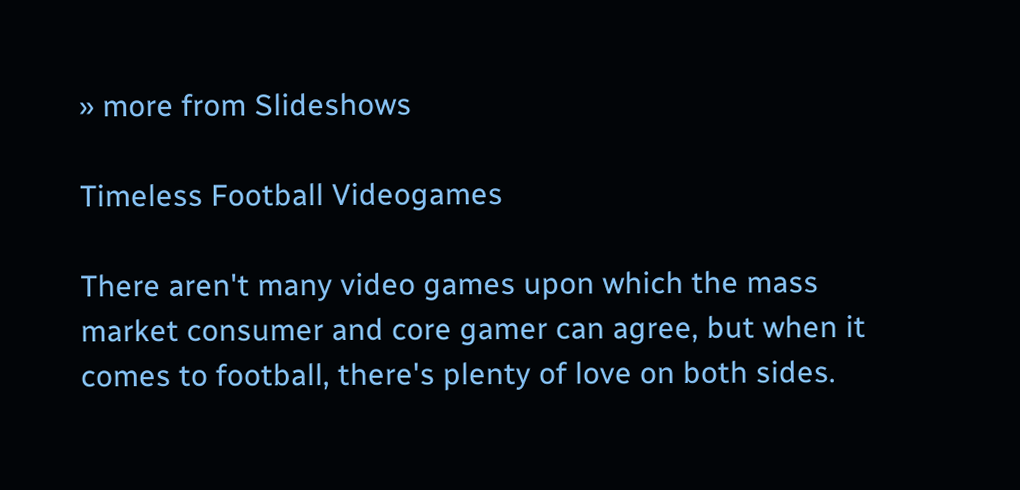» more from Slideshows

Timeless Football Videogames

There aren't many video games upon which the mass market consumer and core gamer can agree, but when it comes to football, there's plenty of love on both sides.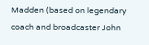Madden (based on legendary coach and broadcaster John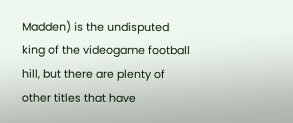Madden) is the undisputed king of the videogame football hill, but there are plenty of other titles that have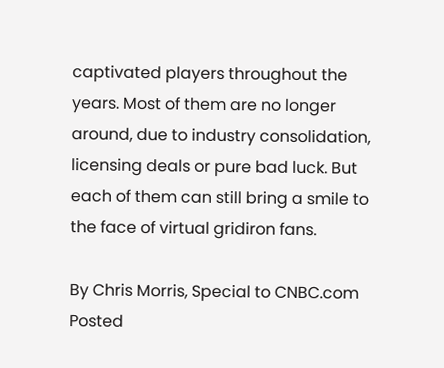captivated players throughout the years. Most of them are no longer around, due to industry consolidation, licensing deals or pure bad luck. But each of them can still bring a smile to the face of virtual gridiron fans.

By Chris Morris, Special to CNBC.com
Posted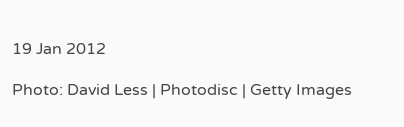19 Jan 2012

Photo: David Less | Photodisc | Getty Images